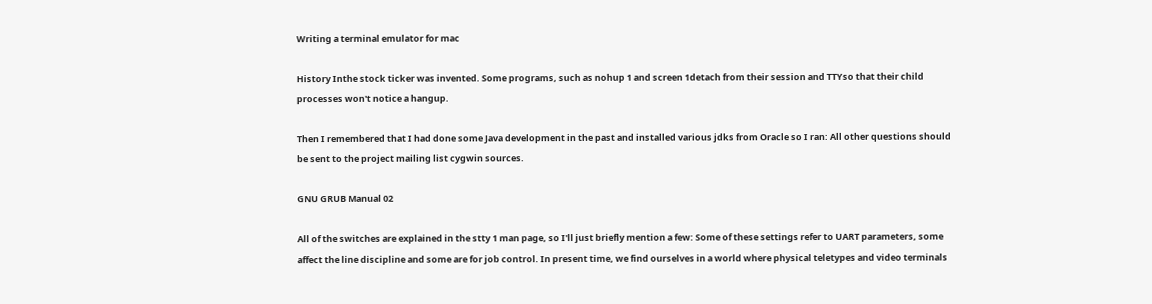Writing a terminal emulator for mac

History Inthe stock ticker was invented. Some programs, such as nohup 1 and screen 1detach from their session and TTYso that their child processes won't notice a hangup.

Then I remembered that I had done some Java development in the past and installed various jdks from Oracle so I ran: All other questions should be sent to the project mailing list cygwin sources.

GNU GRUB Manual 02

All of the switches are explained in the stty 1 man page, so I'll just briefly mention a few: Some of these settings refer to UART parameters, some affect the line discipline and some are for job control. In present time, we find ourselves in a world where physical teletypes and video terminals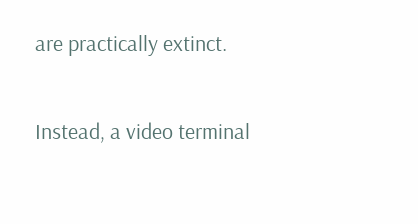are practically extinct.

Instead, a video terminal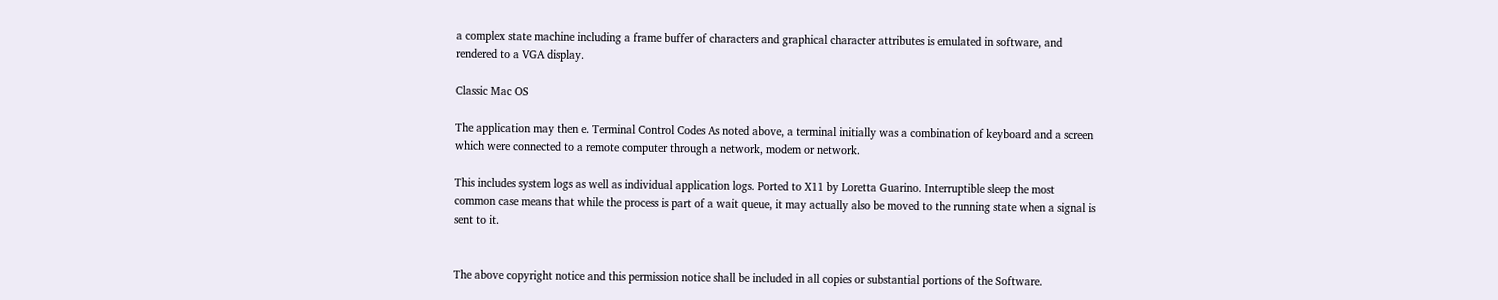a complex state machine including a frame buffer of characters and graphical character attributes is emulated in software, and rendered to a VGA display.

Classic Mac OS

The application may then e. Terminal Control Codes As noted above, a terminal initially was a combination of keyboard and a screen which were connected to a remote computer through a network, modem or network.

This includes system logs as well as individual application logs. Ported to X11 by Loretta Guarino. Interruptible sleep the most common case means that while the process is part of a wait queue, it may actually also be moved to the running state when a signal is sent to it.


The above copyright notice and this permission notice shall be included in all copies or substantial portions of the Software.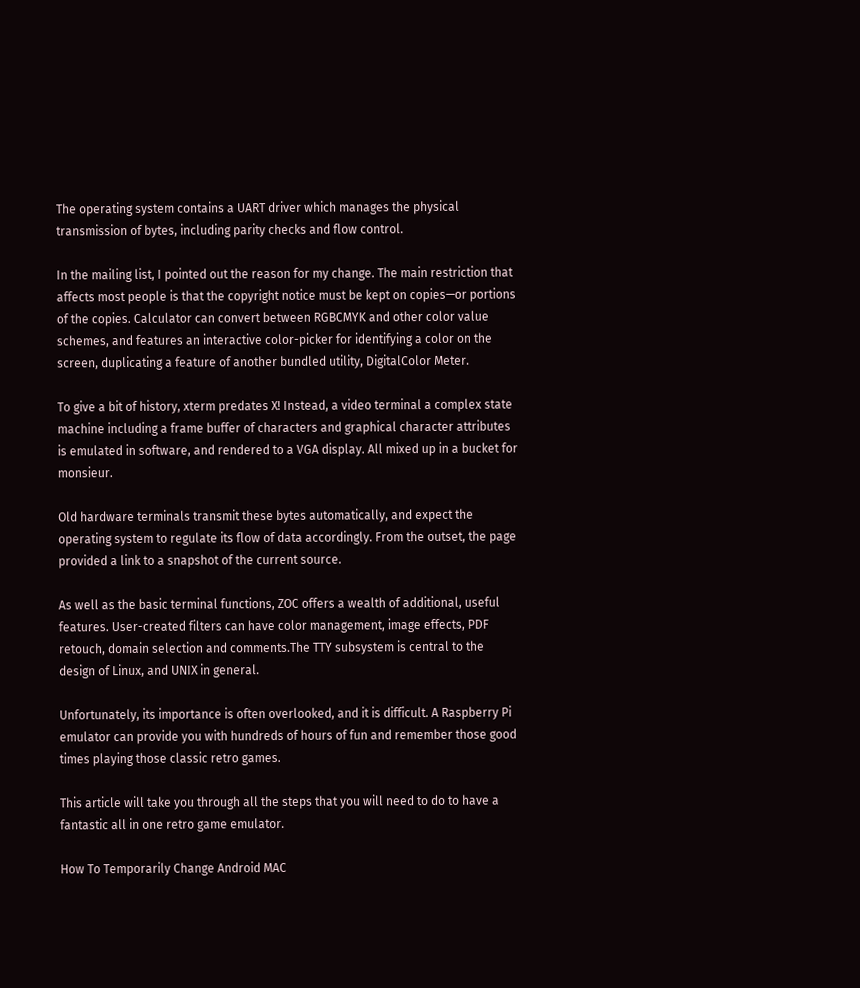The operating system contains a UART driver which manages the physical transmission of bytes, including parity checks and flow control.

In the mailing list, I pointed out the reason for my change. The main restriction that affects most people is that the copyright notice must be kept on copies—or portions of the copies. Calculator can convert between RGBCMYK and other color value schemes, and features an interactive color-picker for identifying a color on the screen, duplicating a feature of another bundled utility, DigitalColor Meter.

To give a bit of history, xterm predates X! Instead, a video terminal a complex state machine including a frame buffer of characters and graphical character attributes is emulated in software, and rendered to a VGA display. All mixed up in a bucket for monsieur.

Old hardware terminals transmit these bytes automatically, and expect the operating system to regulate its flow of data accordingly. From the outset, the page provided a link to a snapshot of the current source.

As well as the basic terminal functions, ZOC offers a wealth of additional, useful features. User-created filters can have color management, image effects, PDF retouch, domain selection and comments.The TTY subsystem is central to the design of Linux, and UNIX in general.

Unfortunately, its importance is often overlooked, and it is difficult. A Raspberry Pi emulator can provide you with hundreds of hours of fun and remember those good times playing those classic retro games.

This article will take you through all the steps that you will need to do to have a fantastic all in one retro game emulator.

How To Temporarily Change Android MAC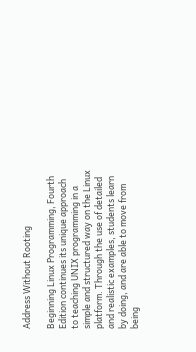Address Without Rooting

Beginning Linux Programming, Fourth Edition continues its unique approach to teaching UNIX programming in a simple and structured way on the Linux platform. Through the use of detailed and realistic examples, students learn by doing, and are able to move from being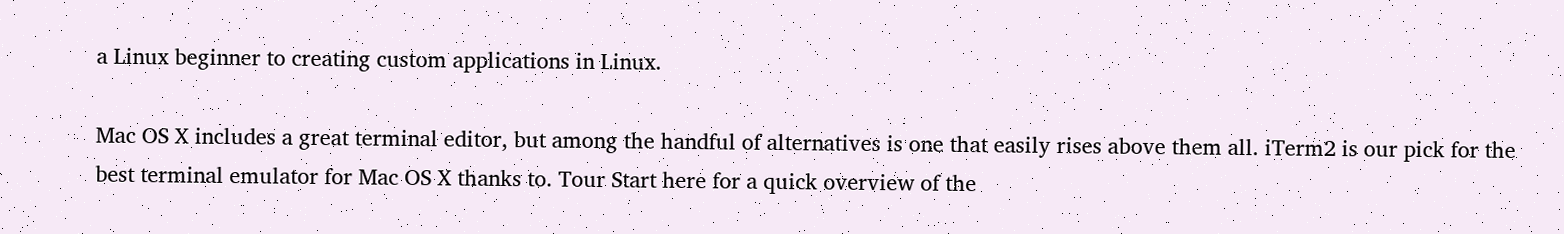a Linux beginner to creating custom applications in Linux.

Mac OS X includes a great terminal editor, but among the handful of alternatives is one that easily rises above them all. iTerm2 is our pick for the best terminal emulator for Mac OS X thanks to. Tour Start here for a quick overview of the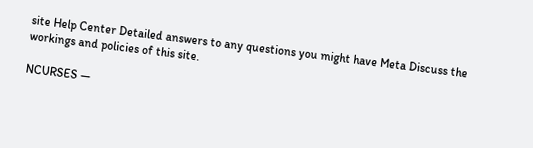site Help Center Detailed answers to any questions you might have Meta Discuss the workings and policies of this site.

NCURSES —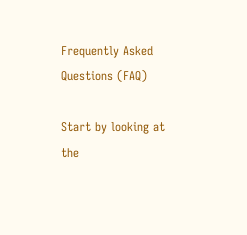Frequently Asked Questions (FAQ)

Start by looking at the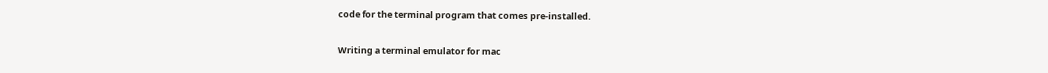code for the terminal program that comes pre-installed.

Writing a terminal emulator for mac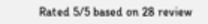Rated 5/5 based on 28 review